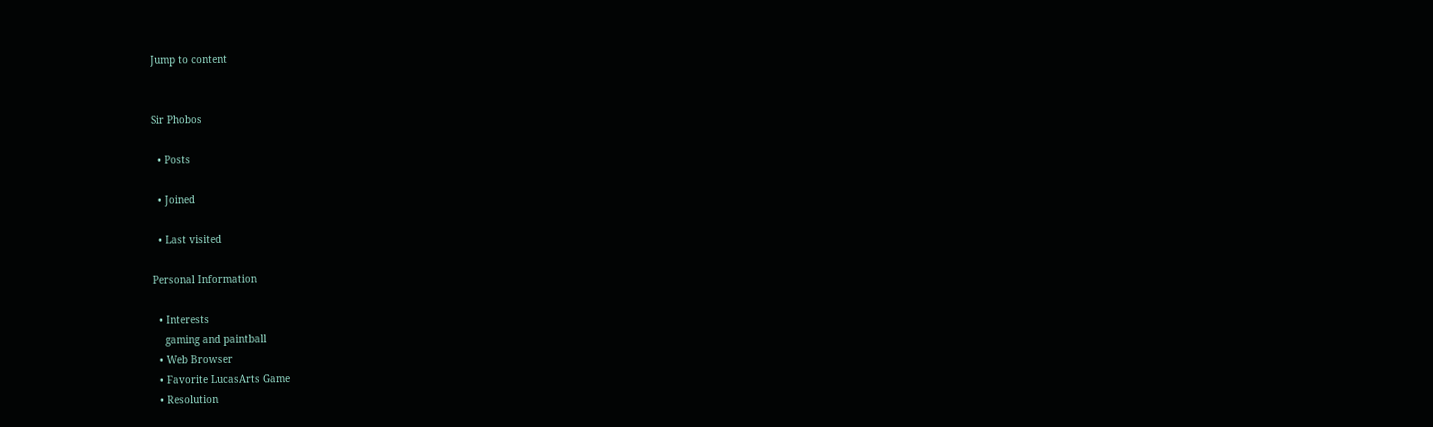Jump to content


Sir Phobos

  • Posts

  • Joined

  • Last visited

Personal Information

  • Interests
    gaming and paintball
  • Web Browser
  • Favorite LucasArts Game
  • Resolution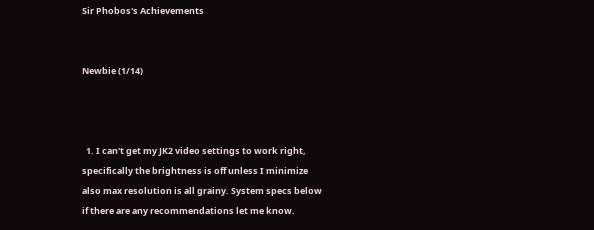Sir Phobos's Achievements


Newbie (1/14)



  1. I can't get my JK2 video settings to work right, specifically the brightness is off unless I minimize also max resolution is all grainy. System specs below if there are any recommendations let me know.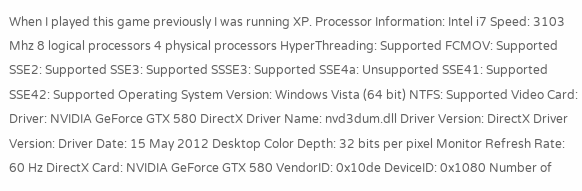When I played this game previously I was running XP. Processor Information: Intel i7 Speed: 3103 Mhz 8 logical processors 4 physical processors HyperThreading: Supported FCMOV: Supported SSE2: Supported SSE3: Supported SSSE3: Supported SSE4a: Unsupported SSE41: Supported SSE42: Supported Operating System Version: Windows Vista (64 bit) NTFS: Supported Video Card: Driver: NVIDIA GeForce GTX 580 DirectX Driver Name: nvd3dum.dll Driver Version: DirectX Driver Version: Driver Date: 15 May 2012 Desktop Color Depth: 32 bits per pixel Monitor Refresh Rate: 60 Hz DirectX Card: NVIDIA GeForce GTX 580 VendorID: 0x10de DeviceID: 0x1080 Number of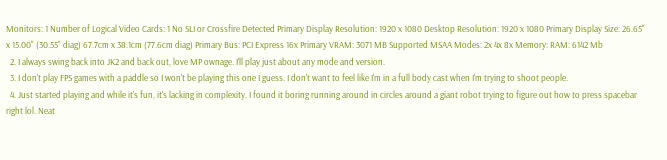Monitors: 1 Number of Logical Video Cards: 1 No SLI or Crossfire Detected Primary Display Resolution: 1920 x 1080 Desktop Resolution: 1920 x 1080 Primary Display Size: 26.65" x 15.00" (30.55" diag) 67.7cm x 38.1cm (77.6cm diag) Primary Bus: PCI Express 16x Primary VRAM: 3071 MB Supported MSAA Modes: 2x 4x 8x Memory: RAM: 6142 Mb
  2. I always swing back into JK2 and back out, love MP ownage. I'll play just about any mode and version.
  3. I don't play FPS games with a paddle so I won't be playing this one I guess. I don't want to feel like I'm in a full body cast when I'm trying to shoot people.
  4. Just started playing and while it's fun, it's lacking in complexity. I found it boring running around in circles around a giant robot trying to figure out how to press spacebar right lol. Neat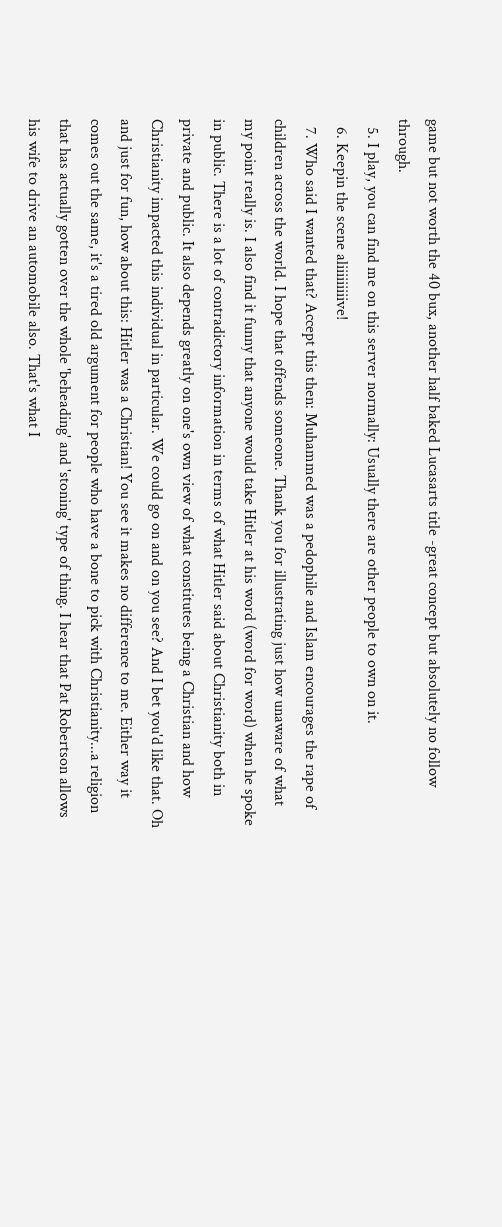game but not worth the 40 bux, another half baked Lucasarts title -great concept but absolutely no follow through.
  5. I play, you can find me on this server normally: Usually there are other people to own on it.
  6. Keepin the scene aliiiiiiiiive!
  7. Who said I wanted that? Accept this then: Muhammed was a pedophile and Islam encourages the rape of children across the world. I hope that offends someone. Thank you for illustrating just how unaware of what my point really is. I also find it funny that anyone would take Hitler at his word (word for word) when he spoke in public. There is a lot of contradictory information in terms of what Hitler said about Christianity both in private and public. It also depends greatly on one's own view of what constitutes being a Christian and how Christianity impacted this individual in particular. We could go on and on you see? And I bet you'd like that. Oh and just for fun, how about this: Hitler was a Christian! You see it makes no difference to me. Either way it comes out the same, it's a tired old argument for people who have a bone to pick with Christianity...a religion that has actually gotten over the whole 'beheading' and 'stoning' type of thing. I hear that Pat Robertson allows his wife to drive an automobile also. That's what I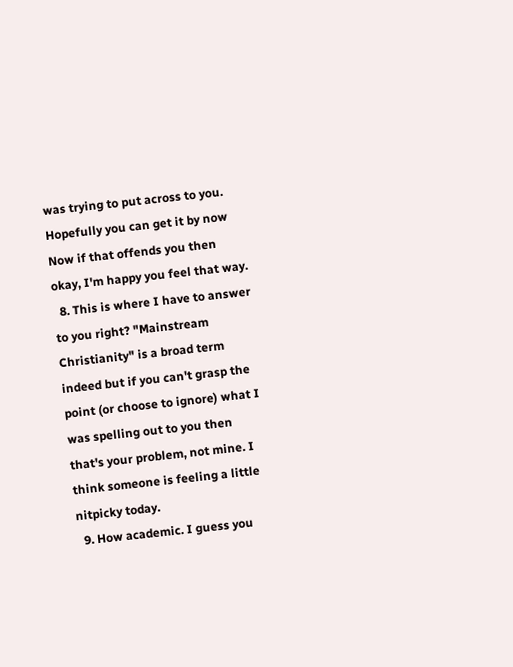was trying to put across to you. Hopefully you can get it by now Now if that offends you then okay, I'm happy you feel that way.
  8. This is where I have to answer to you right? "Mainstream Christianity" is a broad term indeed but if you can't grasp the point (or choose to ignore) what I was spelling out to you then that's your problem, not mine. I think someone is feeling a little nitpicky today.
  9. How academic. I guess you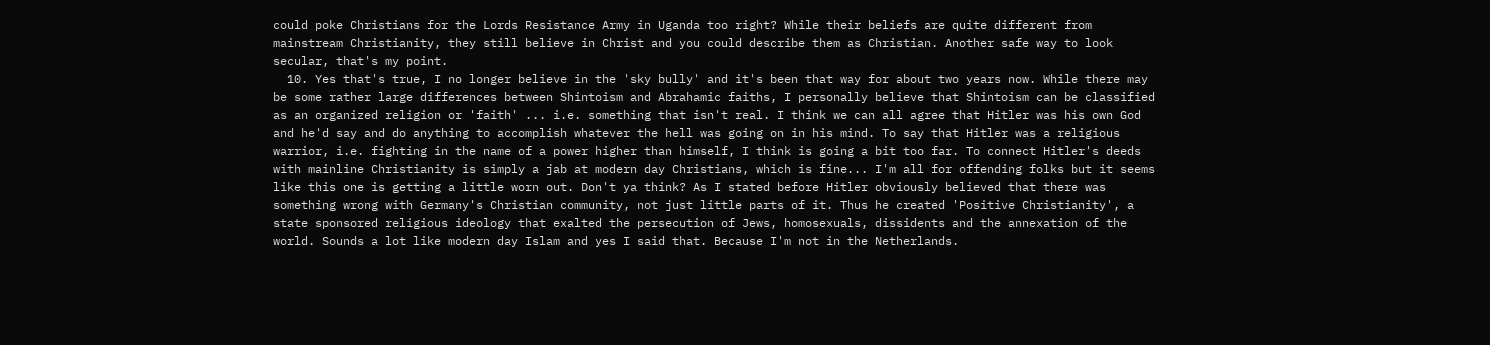could poke Christians for the Lords Resistance Army in Uganda too right? While their beliefs are quite different from mainstream Christianity, they still believe in Christ and you could describe them as Christian. Another safe way to look secular, that's my point.
  10. Yes that's true, I no longer believe in the 'sky bully' and it's been that way for about two years now. While there may be some rather large differences between Shintoism and Abrahamic faiths, I personally believe that Shintoism can be classified as an organized religion or 'faith' ... i.e. something that isn't real. I think we can all agree that Hitler was his own God and he'd say and do anything to accomplish whatever the hell was going on in his mind. To say that Hitler was a religious warrior, i.e. fighting in the name of a power higher than himself, I think is going a bit too far. To connect Hitler's deeds with mainline Christianity is simply a jab at modern day Christians, which is fine... I'm all for offending folks but it seems like this one is getting a little worn out. Don't ya think? As I stated before Hitler obviously believed that there was something wrong with Germany's Christian community, not just little parts of it. Thus he created 'Positive Christianity', a state sponsored religious ideology that exalted the persecution of Jews, homosexuals, dissidents and the annexation of the world. Sounds a lot like modern day Islam and yes I said that. Because I'm not in the Netherlands.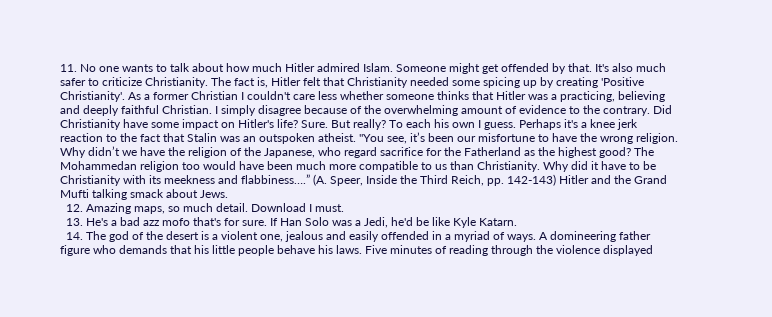11. No one wants to talk about how much Hitler admired Islam. Someone might get offended by that. It's also much safer to criticize Christianity. The fact is, Hitler felt that Christianity needed some spicing up by creating 'Positive Christianity'. As a former Christian I couldn't care less whether someone thinks that Hitler was a practicing, believing and deeply faithful Christian. I simply disagree because of the overwhelming amount of evidence to the contrary. Did Christianity have some impact on Hitler's life? Sure. But really? To each his own I guess. Perhaps it's a knee jerk reaction to the fact that Stalin was an outspoken atheist. "You see, it’s been our misfortune to have the wrong religion. Why didn’t we have the religion of the Japanese, who regard sacrifice for the Fatherland as the highest good? The Mohammedan religion too would have been much more compatible to us than Christianity. Why did it have to be Christianity with its meekness and flabbiness….” (A. Speer, Inside the Third Reich, pp. 142-143) Hitler and the Grand Mufti talking smack about Jews.
  12. Amazing maps, so much detail. Download I must.
  13. He's a bad azz mofo that's for sure. If Han Solo was a Jedi, he'd be like Kyle Katarn.
  14. The god of the desert is a violent one, jealous and easily offended in a myriad of ways. A domineering father figure who demands that his little people behave his laws. Five minutes of reading through the violence displayed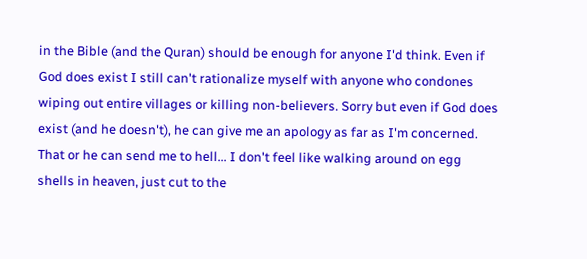in the Bible (and the Quran) should be enough for anyone I'd think. Even if God does exist I still can't rationalize myself with anyone who condones wiping out entire villages or killing non-believers. Sorry but even if God does exist (and he doesn't), he can give me an apology as far as I'm concerned. That or he can send me to hell... I don't feel like walking around on egg shells in heaven, just cut to the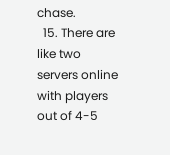chase.
  15. There are like two servers online with players out of 4-5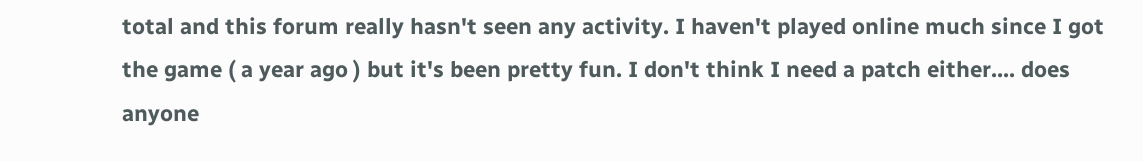total and this forum really hasn't seen any activity. I haven't played online much since I got the game ( a year ago ) but it's been pretty fun. I don't think I need a patch either.... does anyone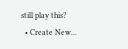still play this?
  • Create New...